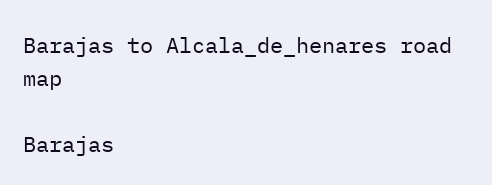Barajas to Alcala_de_henares road map

Barajas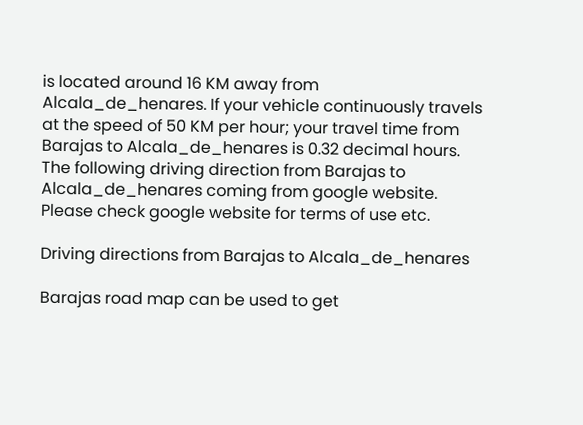is located around 16 KM away from Alcala_de_henares. If your vehicle continuously travels at the speed of 50 KM per hour; your travel time from Barajas to Alcala_de_henares is 0.32 decimal hours. The following driving direction from Barajas to Alcala_de_henares coming from google website. Please check google website for terms of use etc.

Driving directions from Barajas to Alcala_de_henares

Barajas road map can be used to get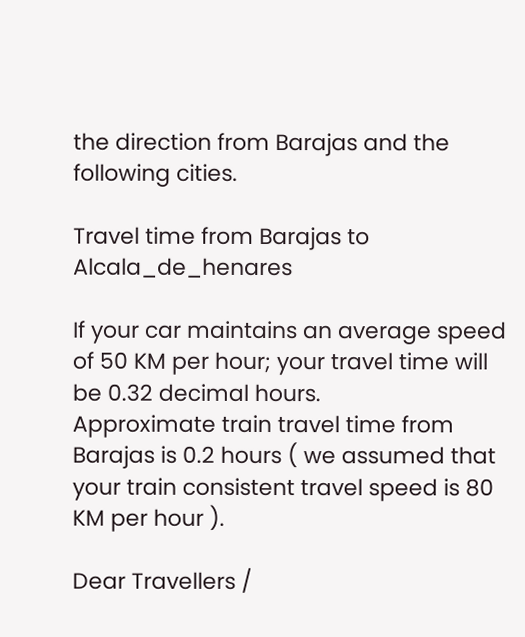the direction from Barajas and the following cities.

Travel time from Barajas to Alcala_de_henares

If your car maintains an average speed of 50 KM per hour; your travel time will be 0.32 decimal hours.
Approximate train travel time from Barajas is 0.2 hours ( we assumed that your train consistent travel speed is 80 KM per hour ).

Dear Travellers /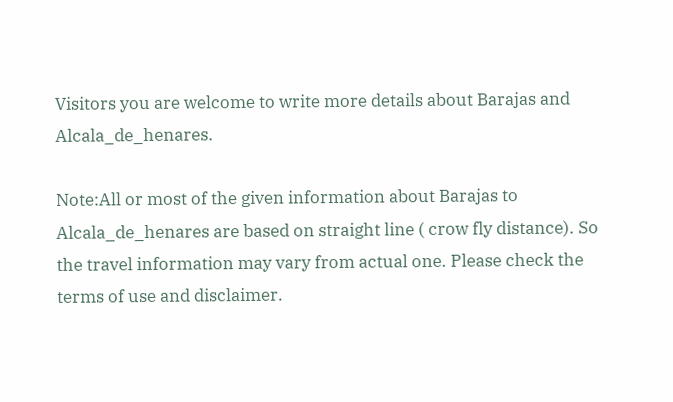Visitors you are welcome to write more details about Barajas and Alcala_de_henares.

Note:All or most of the given information about Barajas to Alcala_de_henares are based on straight line ( crow fly distance). So the travel information may vary from actual one. Please check the terms of use and disclaimer.